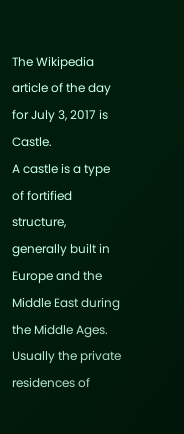The Wikipedia article of the day for July 3, 2017 is Castle.
A castle is a type of fortified structure, generally built in Europe and the Middle East during the Middle Ages. Usually the private residences of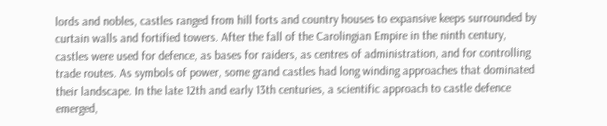lords and nobles, castles ranged from hill forts and country houses to expansive keeps surrounded by curtain walls and fortified towers. After the fall of the Carolingian Empire in the ninth century, castles were used for defence, as bases for raiders, as centres of administration, and for controlling trade routes. As symbols of power, some grand castles had long winding approaches that dominated their landscape. In the late 12th and early 13th centuries, a scientific approach to castle defence emerged,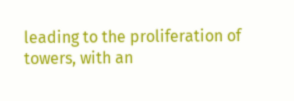leading to the proliferation of towers, with an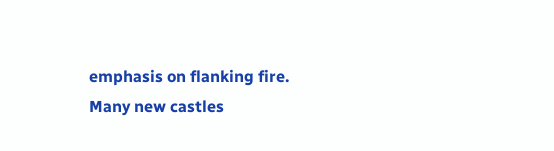emphasis on flanking fire. Many new castles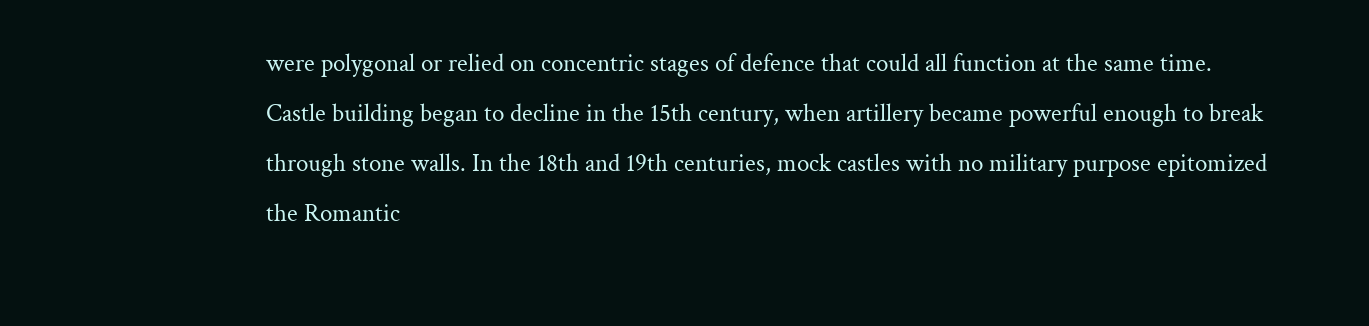were polygonal or relied on concentric stages of defence that could all function at the same time. Castle building began to decline in the 15th century, when artillery became powerful enough to break through stone walls. In the 18th and 19th centuries, mock castles with no military purpose epitomized the Romantic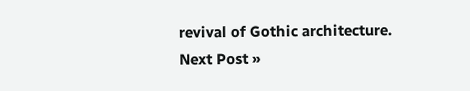revival of Gothic architecture.
Next Post »